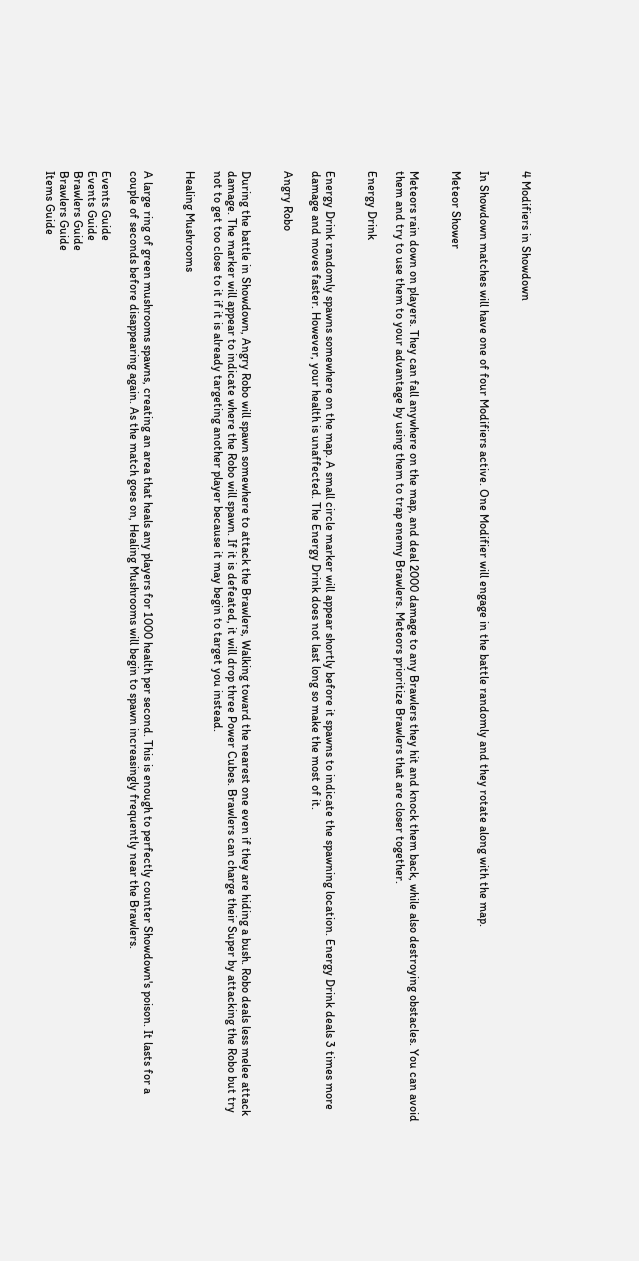4 Modifiers in Showdown


In Showdown matches will have one of four Modifiers active. One Modifier will engage in the battle randomly and they rotate along with the map.

Meteor Shower


Meteors rain down on players. They can fall anywhere on the map, and deal 2000 damage to any Brawlers they hit and knock them back, while also destroying obstacles. You can avoid them and try to use them to your advantage by using them to trap enemy Brawlers. Meteors prioritize Brawlers that are closer together.

Energy Drink


Energy Drink randomly spawns somewhere on the map. A small circle marker will appear shortly before it spawns to indicate the spawning location. Energy Drink deals 3 times more damage and moves faster. However, your health is unaffected. The Energy Drink does not last long so make the most of it.

Angry Robo


During the battle in Showdown, Angry Robo will spawn somewhere to attack the Brawlers, Walking toward the nearest one even if they are hiding a bush. Robo deals less melee attack damage. The marker will appear to indicate where the Robo will spawn. If it is defeated, it will drop three Power Cubes. Brawlers can charge their Super by attacking the Robo but try not to get too close to it if it is already targeting another player because it may begin to target you instead.

Healing Mushrooms


A large ring of green mushrooms spawns, creating an area that heals any players for 1000 health per second. This is enough to perfectly counter Showdown's poison. It lasts for a couple of seconds before disappearing again. As the match goes on, Healing Mushrooms will begin to spawn increasingly frequently near the Brawlers.

Events Guide
Events Guide
Brawlers Guide
Brawlers Guide
Items Guide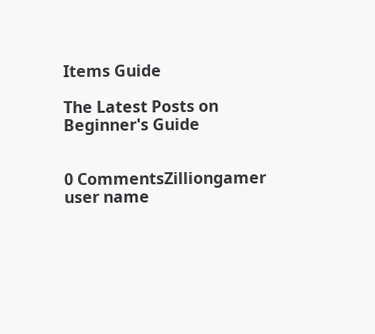Items Guide

The Latest Posts on Beginner's Guide


0 CommentsZilliongamer
user name